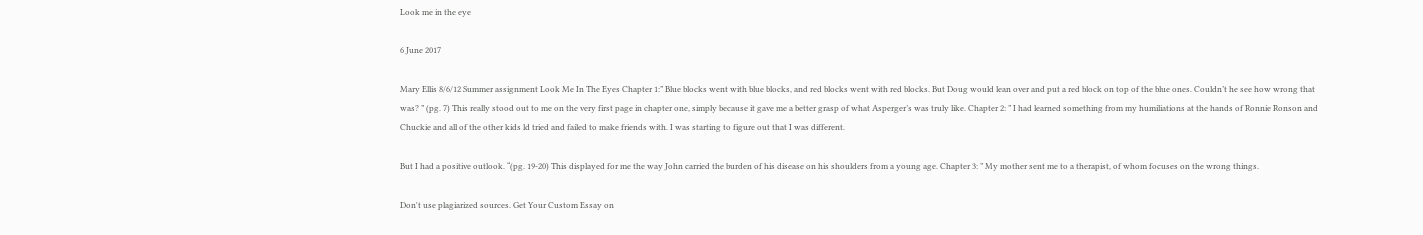Look me in the eye

6 June 2017

Mary Ellis 8/6/12 Summer assignment Look Me In The Eyes Chapter 1:” Blue blocks went with blue blocks, and red blocks went with red blocks. But Doug would lean over and put a red block on top of the blue ones. Couldn’t he see how wrong that was? ” (pg. 7) This really stood out to me on the very first page in chapter one, simply because it gave me a better grasp of what Asperger’s was truly like. Chapter 2: ” I had learned something from my humiliations at the hands of Ronnie Ronson and Chuckie and all of the other kids ld tried and failed to make friends with. I was starting to figure out that I was different.

But I had a positive outlook. “(pg. 19-20) This displayed for me the way John carried the burden of his disease on his shoulders from a young age. Chapter 3: ” My mother sent me to a therapist, of whom focuses on the wrong things.

Don't use plagiarized sources. Get Your Custom Essay on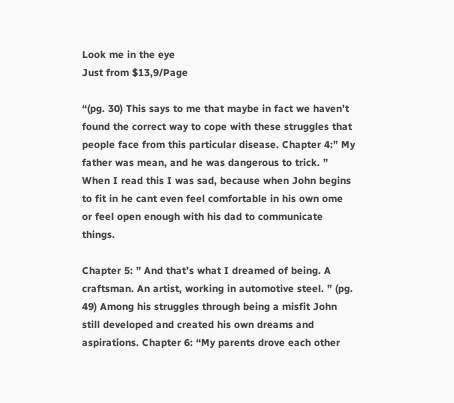Look me in the eye
Just from $13,9/Page

“(pg. 30) This says to me that maybe in fact we haven’t found the correct way to cope with these struggles that people face from this particular disease. Chapter 4:” My father was mean, and he was dangerous to trick. ” When I read this I was sad, because when John begins to fit in he cant even feel comfortable in his own ome or feel open enough with his dad to communicate things.

Chapter 5: ” And that’s what I dreamed of being. A craftsman. An artist, working in automotive steel. ” (pg. 49) Among his struggles through being a misfit John still developed and created his own dreams and aspirations. Chapter 6: “My parents drove each other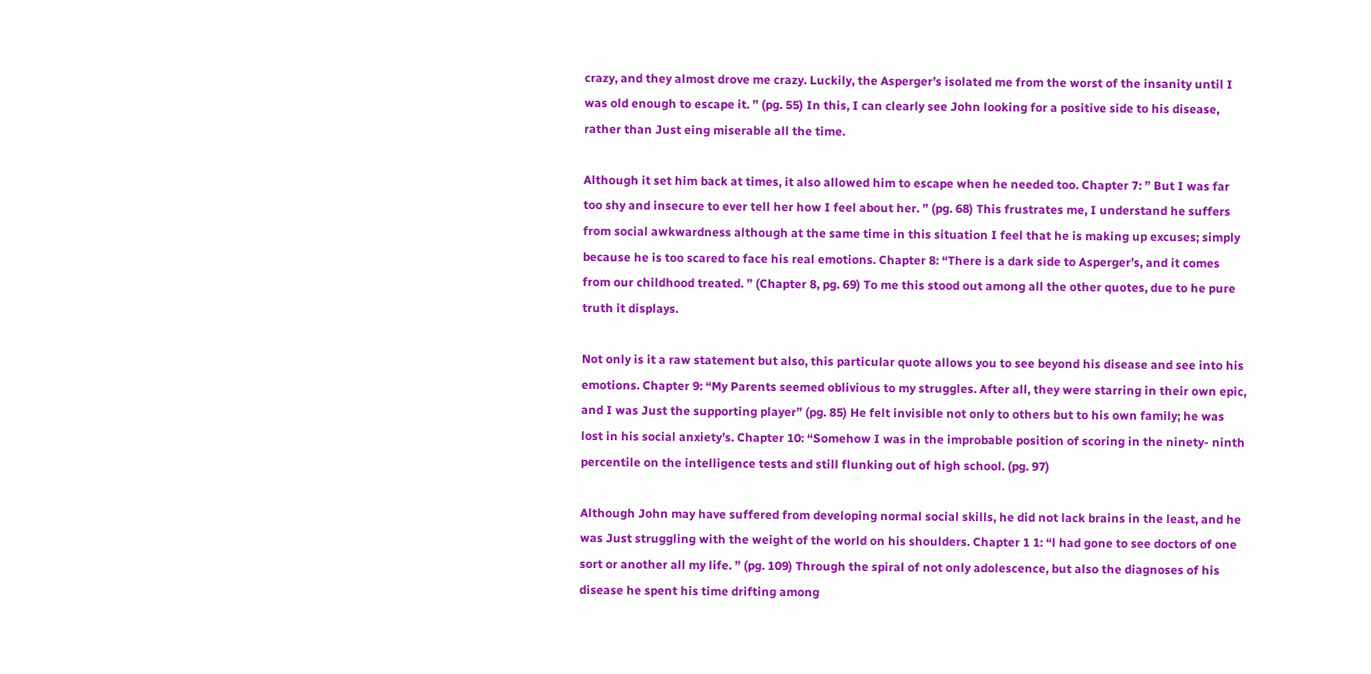crazy, and they almost drove me crazy. Luckily, the Asperger’s isolated me from the worst of the insanity until I was old enough to escape it. ” (pg. 55) In this, I can clearly see John looking for a positive side to his disease, rather than Just eing miserable all the time.

Although it set him back at times, it also allowed him to escape when he needed too. Chapter 7: ” But I was far too shy and insecure to ever tell her how I feel about her. ” (pg. 68) This frustrates me, I understand he suffers from social awkwardness although at the same time in this situation I feel that he is making up excuses; simply because he is too scared to face his real emotions. Chapter 8: “There is a dark side to Asperger’s, and it comes from our childhood treated. ” (Chapter 8, pg. 69) To me this stood out among all the other quotes, due to he pure truth it displays.

Not only is it a raw statement but also, this particular quote allows you to see beyond his disease and see into his emotions. Chapter 9: “My Parents seemed oblivious to my struggles. After all, they were starring in their own epic, and I was Just the supporting player” (pg. 85) He felt invisible not only to others but to his own family; he was lost in his social anxiety’s. Chapter 10: “Somehow I was in the improbable position of scoring in the ninety- ninth percentile on the intelligence tests and still flunking out of high school. (pg. 97)

Although John may have suffered from developing normal social skills, he did not lack brains in the least, and he was Just struggling with the weight of the world on his shoulders. Chapter 1 1: “l had gone to see doctors of one sort or another all my life. ” (pg. 109) Through the spiral of not only adolescence, but also the diagnoses of his disease he spent his time drifting among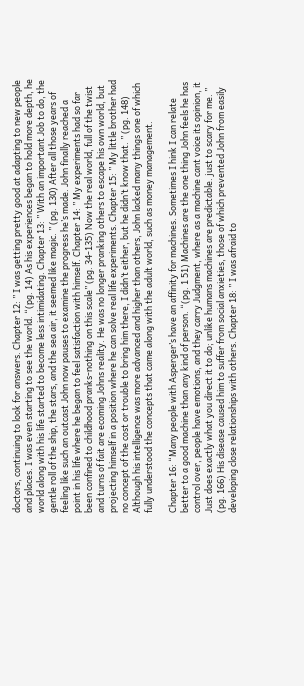doctors, continuing to look for answers. Chapter 12: ” I was getting pretty good at adapting to new people and places. I was even starting to see the world. “(pg. 14) As his experiences began to hold more depth, he world along with his life started to become less intimidating. Chapter 13: ” With an important Job to do, the gentle roll of the ship, the stars, and the sea air, it seemed like magic. ” (pg. 130) After all those years of feeling like such an outcast John now pauses to examine the progress he’s made. John finally reached a point in his life where he began to feel satisfaction with himself. Chapter 14: ” My experiments had so far been confined to childhood pranks-nothing on this scale” (pg. 34-135) Now the real world, full of the twist and turns of fait are ecoming Johns reality. He was no longer pranking others to escape his own world, but projecting himself in a position where he can solve real life experiments. Chapter 15: ” My little brother had no concept of the cost or trouble to bring him there, I didn’t either, but he didn’t know that. ” (pg. 148) Although his intelligence was more advanced and higher than others, John lacked many things one of which fully understood the concepts that came along with the adult world, such as money management.

Chapter 16: “Many people with Asperger’s have an affinity for machines. Sometimes I hink I can relate better to a good machine than any kind of person. “(pg. 1 51) Machines are the one thing John feels he has control over, people have emotions, and they carry Judgment, where as a machine cant voice its opinion, it Just does exactly what you direct it to do; unlike humans machines are predictable. just to scary for me. ” (pg. 166) His disease caused him to suffer from social anxieties, those of which prevented John from easily developing close relationships with others. Chapter 18: ” I was afraid to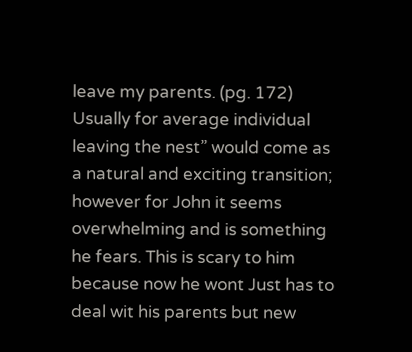leave my parents. (pg. 172) Usually for average individual leaving the nest” would come as a natural and exciting transition; however for John it seems overwhelming and is something he fears. This is scary to him because now he wont Just has to deal wit his parents but new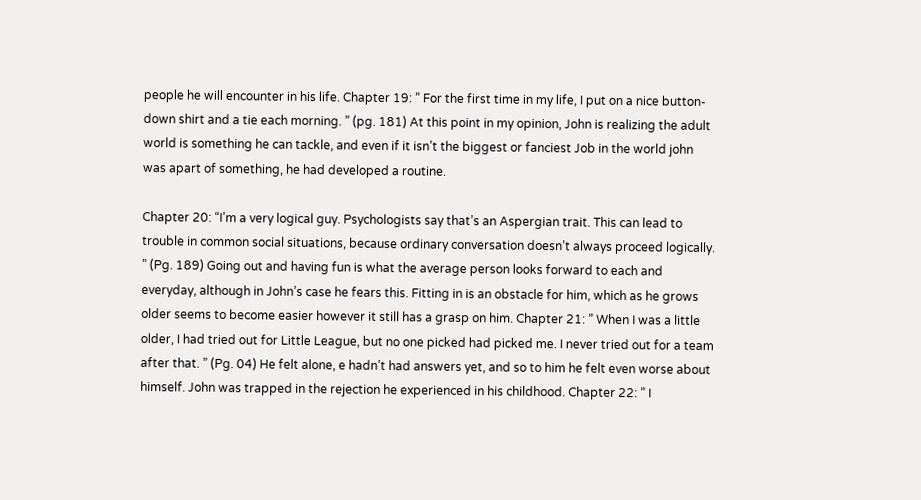people he will encounter in his life. Chapter 19: ” For the first time in my life, I put on a nice button-down shirt and a tie each morning. ” (pg. 181) At this point in my opinion, John is realizing the adult world is something he can tackle, and even if it isn’t the biggest or fanciest Job in the world john was apart of something, he had developed a routine.

Chapter 20: “I’m a very logical guy. Psychologists say that’s an Aspergian trait. This can lead to trouble in common social situations, because ordinary conversation doesn’t always proceed logically. ” (Pg. 189) Going out and having fun is what the average person looks forward to each and everyday, although in John’s case he fears this. Fitting in is an obstacle for him, which as he grows older seems to become easier however it still has a grasp on him. Chapter 21: ” When I was a little older, I had tried out for Little League, but no one picked had picked me. I never tried out for a team after that. ” (Pg. 04) He felt alone, e hadn’t had answers yet, and so to him he felt even worse about himself. John was trapped in the rejection he experienced in his childhood. Chapter 22: ” I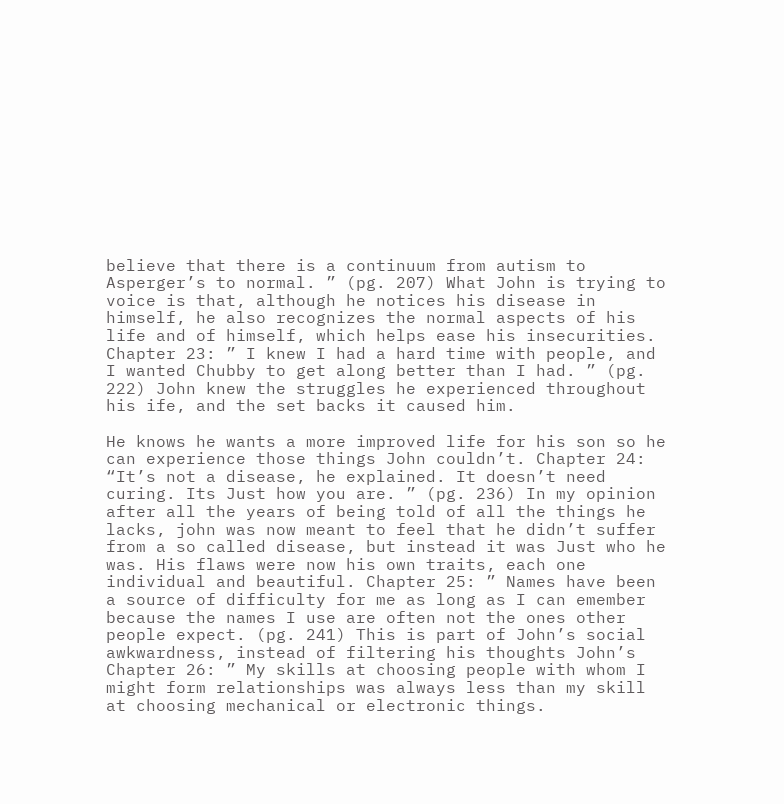believe that there is a continuum from autism to Asperger’s to normal. ” (pg. 207) What John is trying to voice is that, although he notices his disease in himself, he also recognizes the normal aspects of his life and of himself, which helps ease his insecurities. Chapter 23: ” I knew I had a hard time with people, and I wanted Chubby to get along better than I had. ” (pg. 222) John knew the struggles he experienced throughout his ife, and the set backs it caused him.

He knows he wants a more improved life for his son so he can experience those things John couldn’t. Chapter 24: “It’s not a disease, he explained. It doesn’t need curing. Its Just how you are. ” (pg. 236) In my opinion after all the years of being told of all the things he lacks, john was now meant to feel that he didn’t suffer from a so called disease, but instead it was Just who he was. His flaws were now his own traits, each one individual and beautiful. Chapter 25: ” Names have been a source of difficulty for me as long as I can emember because the names I use are often not the ones other people expect. (pg. 241) This is part of John’s social awkwardness, instead of filtering his thoughts John’s Chapter 26: ” My skills at choosing people with whom I might form relationships was always less than my skill at choosing mechanical or electronic things.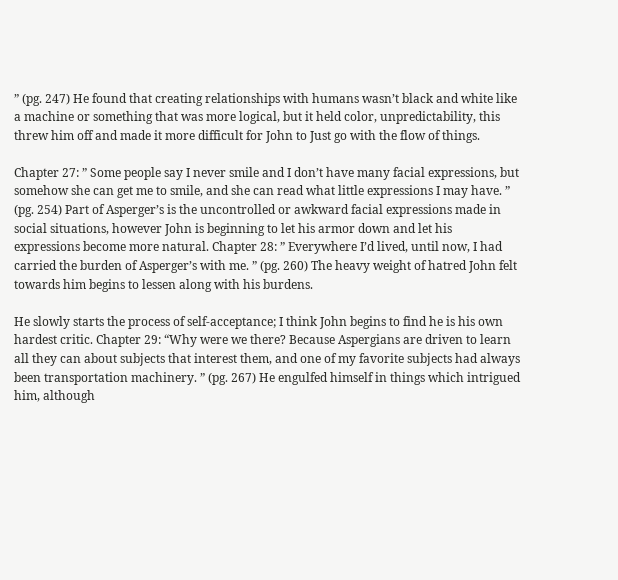” (pg. 247) He found that creating relationships with humans wasn’t black and white like a machine or something that was more logical, but it held color, unpredictability, this threw him off and made it more difficult for John to Just go with the flow of things.

Chapter 27: ” Some people say I never smile and I don’t have many facial expressions, but somehow she can get me to smile, and she can read what little expressions I may have. ” (pg. 254) Part of Asperger’s is the uncontrolled or awkward facial expressions made in social situations, however John is beginning to let his armor down and let his expressions become more natural. Chapter 28: ” Everywhere I’d lived, until now, I had carried the burden of Asperger’s with me. ” (pg. 260) The heavy weight of hatred John felt towards him begins to lessen along with his burdens.

He slowly starts the process of self-acceptance; I think John begins to find he is his own hardest critic. Chapter 29: “Why were we there? Because Aspergians are driven to learn all they can about subjects that interest them, and one of my favorite subjects had always been transportation machinery. ” (pg. 267) He engulfed himself in things which intrigued him, although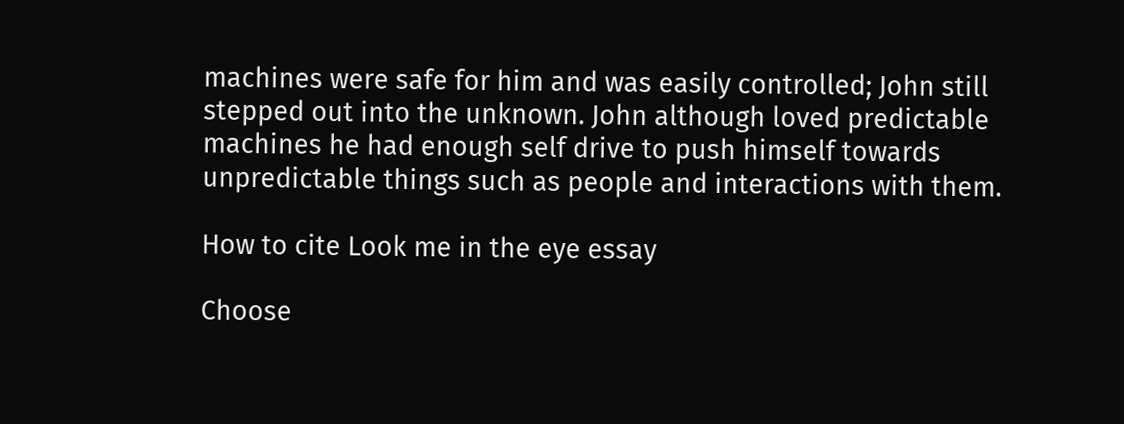machines were safe for him and was easily controlled; John still stepped out into the unknown. John although loved predictable machines he had enough self drive to push himself towards unpredictable things such as people and interactions with them.

How to cite Look me in the eye essay

Choose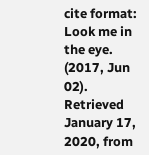cite format:
Look me in the eye. (2017, Jun 02). Retrieved January 17, 2020, from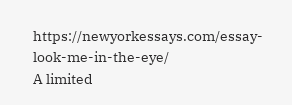https://newyorkessays.com/essay-look-me-in-the-eye/
A limited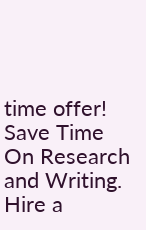time offer!
Save Time On Research and Writing. Hire a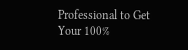Professional to Get Your 100%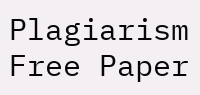Plagiarism Free Paper